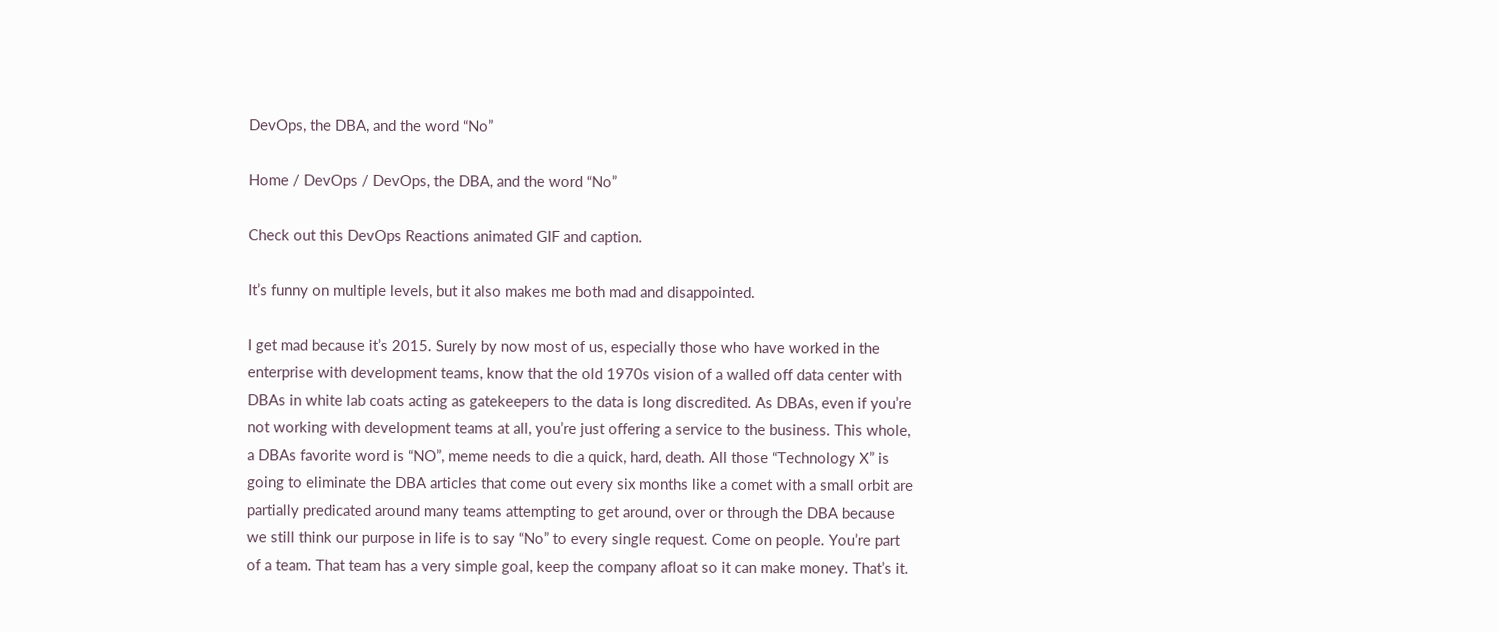DevOps, the DBA, and the word “No”

Home / DevOps / DevOps, the DBA, and the word “No”

Check out this DevOps Reactions animated GIF and caption.

It’s funny on multiple levels, but it also makes me both mad and disappointed.

I get mad because it’s 2015. Surely by now most of us, especially those who have worked in the enterprise with development teams, know that the old 1970s vision of a walled off data center with DBAs in white lab coats acting as gatekeepers to the data is long discredited. As DBAs, even if you’re not working with development teams at all, you’re just offering a service to the business. This whole, a DBAs favorite word is “NO”, meme needs to die a quick, hard, death. All those “Technology X” is going to eliminate the DBA articles that come out every six months like a comet with a small orbit are partially predicated around many teams attempting to get around, over or through the DBA because we still think our purpose in life is to say “No” to every single request. Come on people. You’re part of a team. That team has a very simple goal, keep the company afloat so it can make money. That’s it.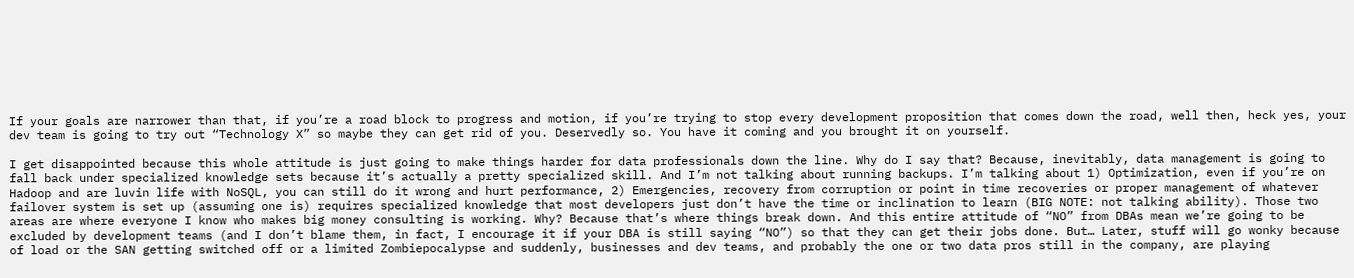If your goals are narrower than that, if you’re a road block to progress and motion, if you’re trying to stop every development proposition that comes down the road, well then, heck yes, your dev team is going to try out “Technology X” so maybe they can get rid of you. Deservedly so. You have it coming and you brought it on yourself.

I get disappointed because this whole attitude is just going to make things harder for data professionals down the line. Why do I say that? Because, inevitably, data management is going to fall back under specialized knowledge sets because it’s actually a pretty specialized skill. And I’m not talking about running backups. I’m talking about 1) Optimization, even if you’re on Hadoop and are luvin life with NoSQL, you can still do it wrong and hurt performance, 2) Emergencies, recovery from corruption or point in time recoveries or proper management of whatever failover system is set up (assuming one is) requires specialized knowledge that most developers just don’t have the time or inclination to learn (BIG NOTE: not talking ability). Those two areas are where everyone I know who makes big money consulting is working. Why? Because that’s where things break down. And this entire attitude of “NO” from DBAs mean we’re going to be excluded by development teams (and I don’t blame them, in fact, I encourage it if your DBA is still saying “NO”) so that they can get their jobs done. But… Later, stuff will go wonky because of load or the SAN getting switched off or a limited Zombiepocalypse and suddenly, businesses and dev teams, and probably the one or two data pros still in the company, are playing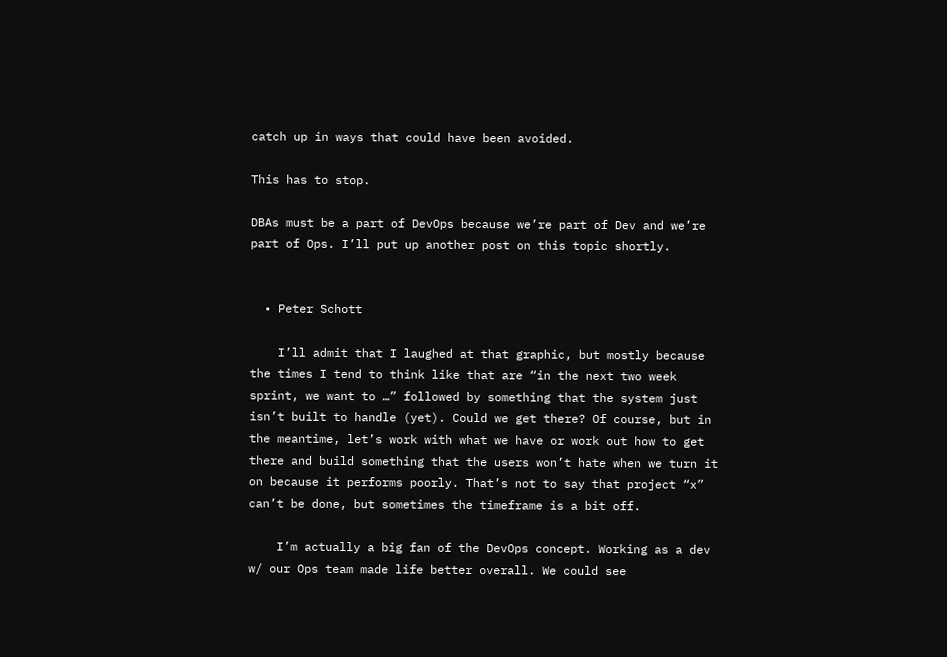catch up in ways that could have been avoided.

This has to stop.

DBAs must be a part of DevOps because we’re part of Dev and we’re part of Ops. I’ll put up another post on this topic shortly.


  • Peter Schott

    I’ll admit that I laughed at that graphic, but mostly because the times I tend to think like that are “in the next two week sprint, we want to …” followed by something that the system just isn’t built to handle (yet). Could we get there? Of course, but in the meantime, let’s work with what we have or work out how to get there and build something that the users won’t hate when we turn it on because it performs poorly. That’s not to say that project “x” can’t be done, but sometimes the timeframe is a bit off.

    I’m actually a big fan of the DevOps concept. Working as a dev w/ our Ops team made life better overall. We could see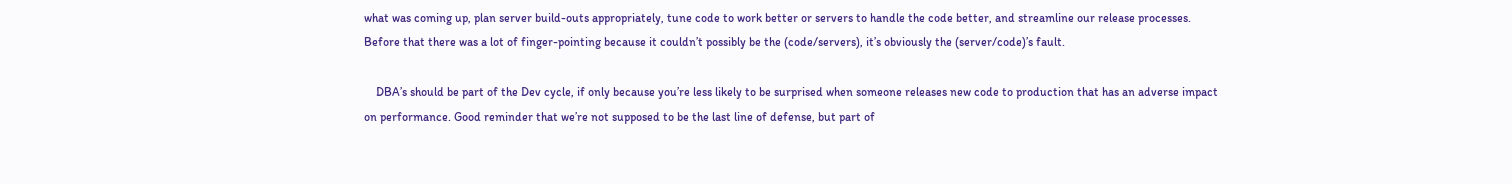what was coming up, plan server build-outs appropriately, tune code to work better or servers to handle the code better, and streamline our release processes. Before that there was a lot of finger-pointing because it couldn’t possibly be the (code/servers), it’s obviously the (server/code)’s fault.

    DBA’s should be part of the Dev cycle, if only because you’re less likely to be surprised when someone releases new code to production that has an adverse impact on performance. Good reminder that we’re not supposed to be the last line of defense, but part of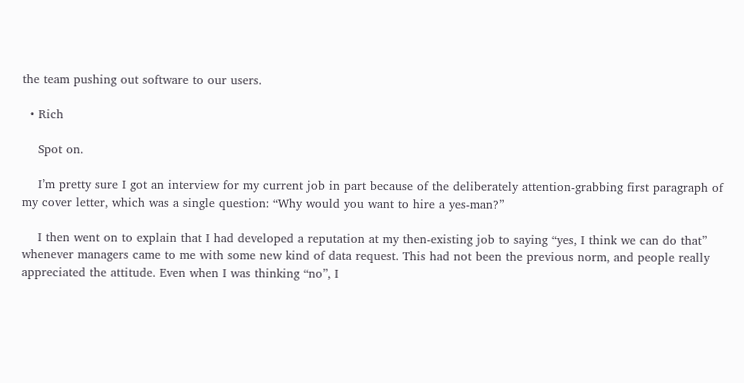the team pushing out software to our users.

  • Rich

    Spot on.

    I’m pretty sure I got an interview for my current job in part because of the deliberately attention-grabbing first paragraph of my cover letter, which was a single question: “Why would you want to hire a yes-man?”

    I then went on to explain that I had developed a reputation at my then-existing job to saying “yes, I think we can do that” whenever managers came to me with some new kind of data request. This had not been the previous norm, and people really appreciated the attitude. Even when I was thinking “no”, I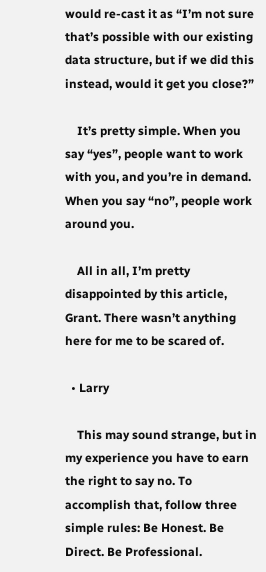would re-cast it as “I’m not sure that’s possible with our existing data structure, but if we did this instead, would it get you close?”

    It’s pretty simple. When you say “yes”, people want to work with you, and you’re in demand. When you say “no”, people work around you.

    All in all, I’m pretty disappointed by this article, Grant. There wasn’t anything here for me to be scared of.

  • Larry

    This may sound strange, but in my experience you have to earn the right to say no. To accomplish that, follow three simple rules: Be Honest. Be Direct. Be Professional.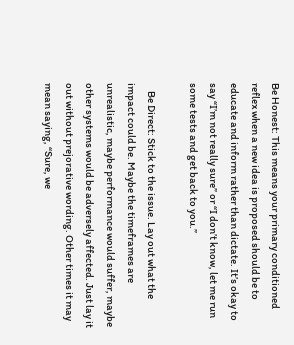Be Honest: This means your primary conditioned reflex when a new idea is proposed should be to educate and inform rather than dictate. It’s okay to say “I’m not really sure” or “I don’t know, let me run some tests and get back to you.”

    Be Direct: Stick to the issue. Lay out what the impact could be. Maybe the timeframes are unrealistic, maybe performance would suffer, maybe other systems would be adversely affected. Just lay it out without prejorative wording. Other times it may mean saying, “Sure, we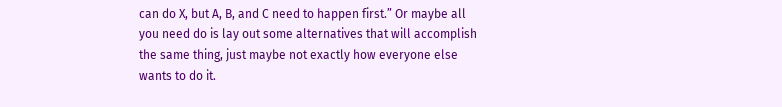can do X, but A, B, and C need to happen first.” Or maybe all you need do is lay out some alternatives that will accomplish the same thing, just maybe not exactly how everyone else wants to do it.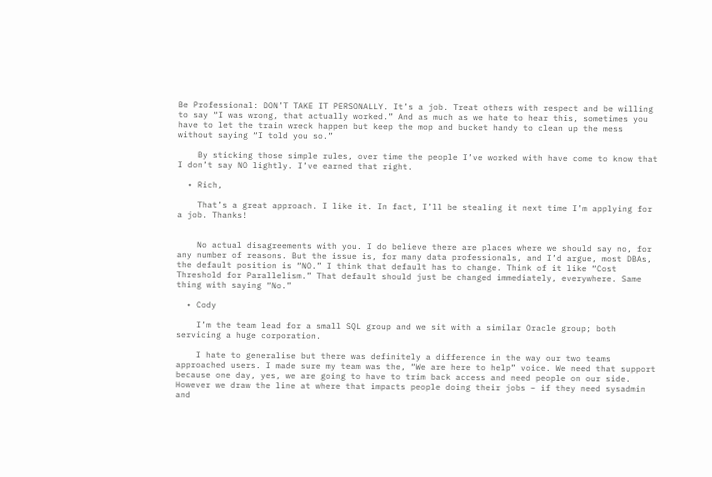Be Professional: DON’T TAKE IT PERSONALLY. It’s a job. Treat others with respect and be willing to say “I was wrong, that actually worked.” And as much as we hate to hear this, sometimes you have to let the train wreck happen but keep the mop and bucket handy to clean up the mess without saying “I told you so.”

    By sticking those simple rules, over time the people I’ve worked with have come to know that I don’t say NO lightly. I’ve earned that right.

  • Rich,

    That’s a great approach. I like it. In fact, I’ll be stealing it next time I’m applying for a job. Thanks!


    No actual disagreements with you. I do believe there are places where we should say no, for any number of reasons. But the issue is, for many data professionals, and I’d argue, most DBAs, the default position is “NO.” I think that default has to change. Think of it like “Cost Threshold for Parallelism.” That default should just be changed immediately, everywhere. Same thing with saying “No.”

  • Cody

    I’m the team lead for a small SQL group and we sit with a similar Oracle group; both servicing a huge corporation.

    I hate to generalise but there was definitely a difference in the way our two teams approached users. I made sure my team was the, “We are here to help” voice. We need that support because one day, yes, we are going to have to trim back access and need people on our side. However we draw the line at where that impacts people doing their jobs – if they need sysadmin and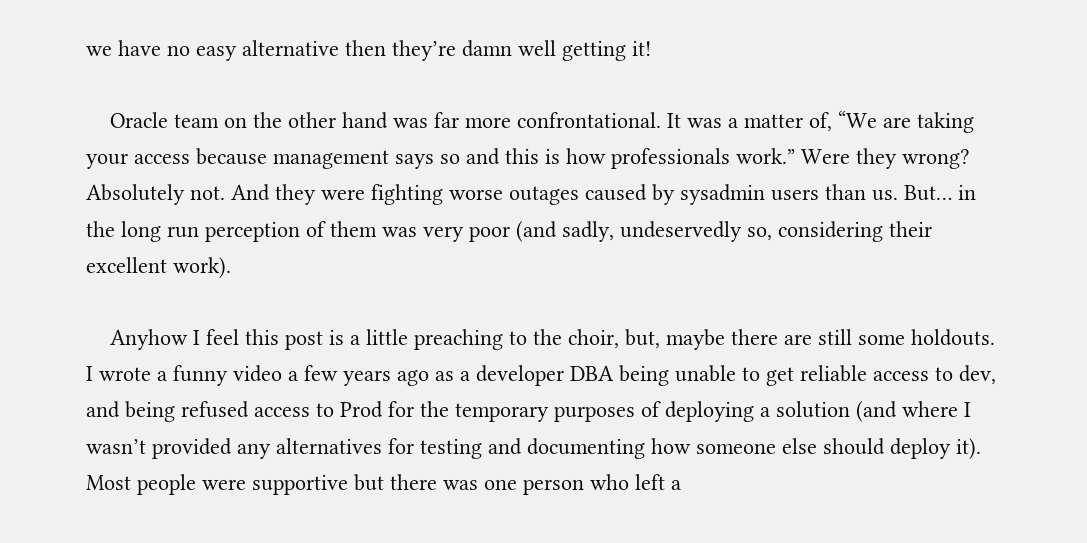we have no easy alternative then they’re damn well getting it!

    Oracle team on the other hand was far more confrontational. It was a matter of, “We are taking your access because management says so and this is how professionals work.” Were they wrong? Absolutely not. And they were fighting worse outages caused by sysadmin users than us. But… in the long run perception of them was very poor (and sadly, undeservedly so, considering their excellent work).

    Anyhow I feel this post is a little preaching to the choir, but, maybe there are still some holdouts. I wrote a funny video a few years ago as a developer DBA being unable to get reliable access to dev, and being refused access to Prod for the temporary purposes of deploying a solution (and where I wasn’t provided any alternatives for testing and documenting how someone else should deploy it). Most people were supportive but there was one person who left a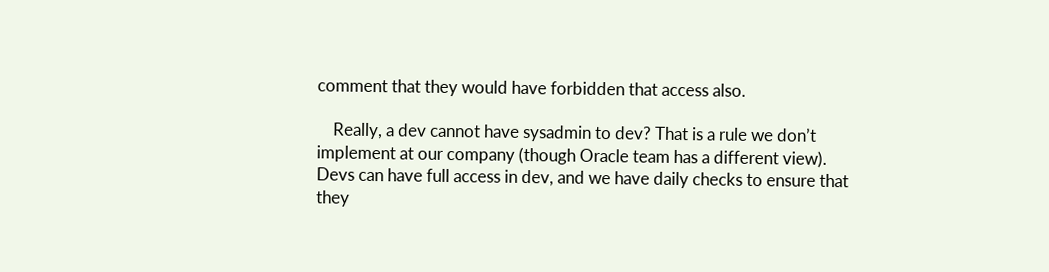comment that they would have forbidden that access also.

    Really, a dev cannot have sysadmin to dev? That is a rule we don’t implement at our company (though Oracle team has a different view). Devs can have full access in dev, and we have daily checks to ensure that they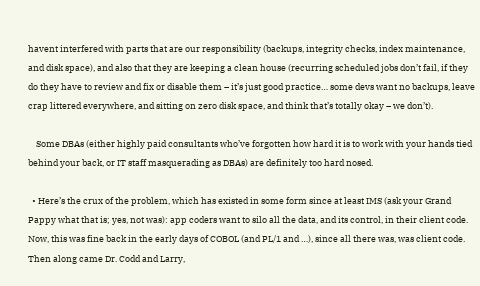havent interfered with parts that are our responsibility (backups, integrity checks, index maintenance, and disk space), and also that they are keeping a clean house (recurring scheduled jobs don’t fail, if they do they have to review and fix or disable them – it’s just good practice… some devs want no backups, leave crap littered everywhere, and sitting on zero disk space, and think that’s totally okay – we don’t).

    Some DBAs (either highly paid consultants who’ve forgotten how hard it is to work with your hands tied behind your back, or IT staff masquerading as DBAs) are definitely too hard nosed.

  • Here’s the crux of the problem, which has existed in some form since at least IMS (ask your Grand Pappy what that is; yes, not was): app coders want to silo all the data, and its control, in their client code. Now, this was fine back in the early days of COBOL (and PL/1 and …), since all there was, was client code. Then along came Dr. Codd and Larry,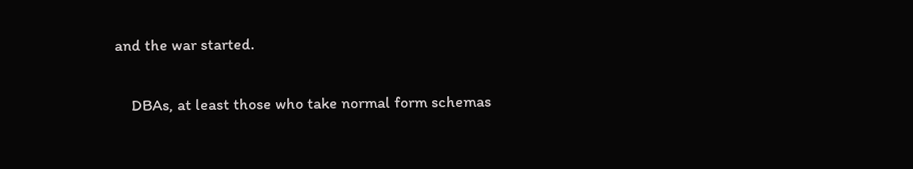and the war started.

    DBAs, at least those who take normal form schemas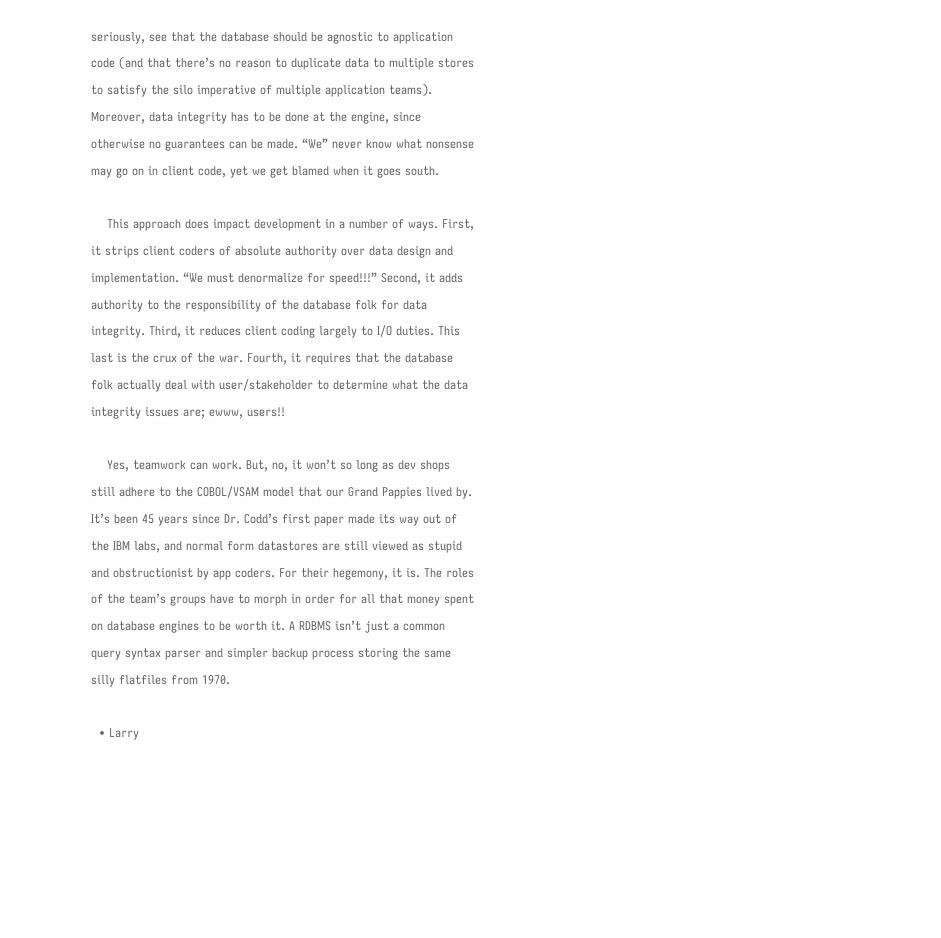seriously, see that the database should be agnostic to application code (and that there’s no reason to duplicate data to multiple stores to satisfy the silo imperative of multiple application teams). Moreover, data integrity has to be done at the engine, since otherwise no guarantees can be made. “We” never know what nonsense may go on in client code, yet we get blamed when it goes south.

    This approach does impact development in a number of ways. First, it strips client coders of absolute authority over data design and implementation. “We must denormalize for speed!!!” Second, it adds authority to the responsibility of the database folk for data integrity. Third, it reduces client coding largely to I/O duties. This last is the crux of the war. Fourth, it requires that the database folk actually deal with user/stakeholder to determine what the data integrity issues are; ewww, users!!

    Yes, teamwork can work. But, no, it won’t so long as dev shops still adhere to the COBOL/VSAM model that our Grand Pappies lived by. It’s been 45 years since Dr. Codd’s first paper made its way out of the IBM labs, and normal form datastores are still viewed as stupid and obstructionist by app coders. For their hegemony, it is. The roles of the team’s groups have to morph in order for all that money spent on database engines to be worth it. A RDBMS isn’t just a common query syntax parser and simpler backup process storing the same silly flatfiles from 1970.

  • Larry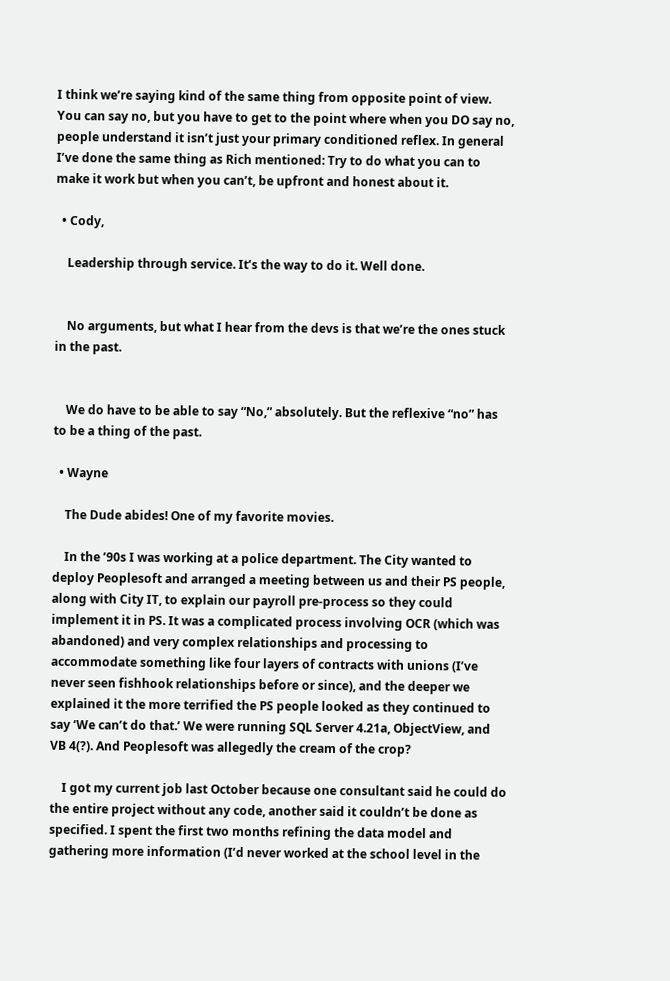I think we’re saying kind of the same thing from opposite point of view. You can say no, but you have to get to the point where when you DO say no, people understand it isn’t just your primary conditioned reflex. In general I’ve done the same thing as Rich mentioned: Try to do what you can to make it work but when you can’t, be upfront and honest about it.

  • Cody,

    Leadership through service. It’s the way to do it. Well done.


    No arguments, but what I hear from the devs is that we’re the ones stuck in the past.


    We do have to be able to say “No,” absolutely. But the reflexive “no” has to be a thing of the past.

  • Wayne

    The Dude abides! One of my favorite movies.

    In the ’90s I was working at a police department. The City wanted to deploy Peoplesoft and arranged a meeting between us and their PS people, along with City IT, to explain our payroll pre-process so they could implement it in PS. It was a complicated process involving OCR (which was abandoned) and very complex relationships and processing to accommodate something like four layers of contracts with unions (I’ve never seen fishhook relationships before or since), and the deeper we explained it the more terrified the PS people looked as they continued to say ‘We can’t do that.’ We were running SQL Server 4.21a, ObjectView, and VB 4(?). And Peoplesoft was allegedly the cream of the crop?

    I got my current job last October because one consultant said he could do the entire project without any code, another said it couldn’t be done as specified. I spent the first two months refining the data model and gathering more information (I’d never worked at the school level in the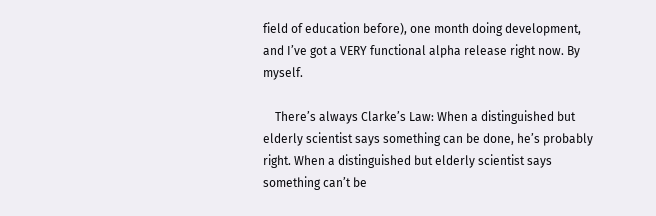field of education before), one month doing development, and I’ve got a VERY functional alpha release right now. By myself.

    There’s always Clarke’s Law: When a distinguished but elderly scientist says something can be done, he’s probably right. When a distinguished but elderly scientist says something can’t be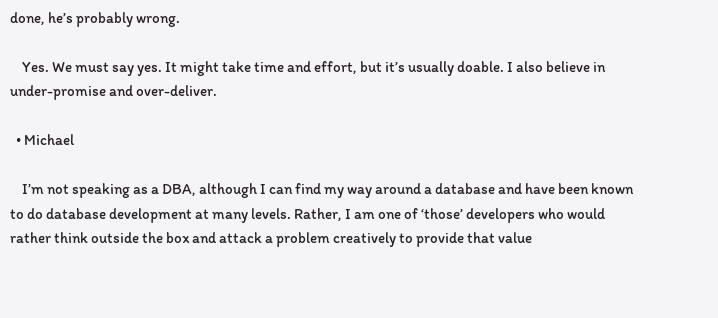done, he’s probably wrong.

    Yes. We must say yes. It might take time and effort, but it’s usually doable. I also believe in under-promise and over-deliver.

  • Michael

    I’m not speaking as a DBA, although I can find my way around a database and have been known to do database development at many levels. Rather, I am one of ‘those’ developers who would rather think outside the box and attack a problem creatively to provide that value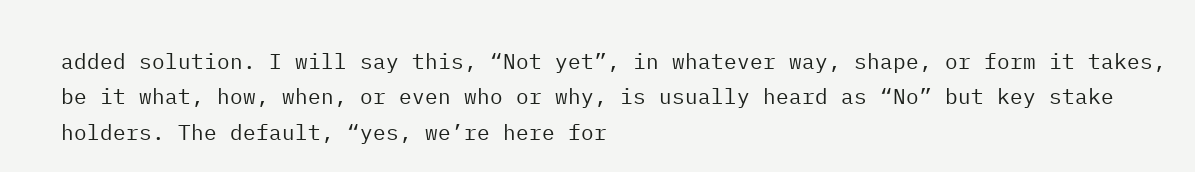added solution. I will say this, “Not yet”, in whatever way, shape, or form it takes, be it what, how, when, or even who or why, is usually heard as “No” but key stake holders. The default, “yes, we’re here for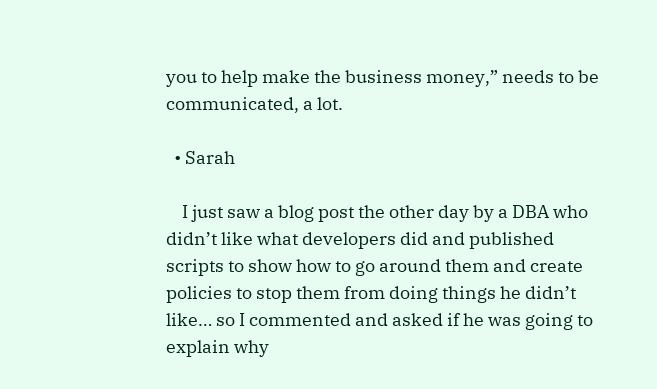you to help make the business money,” needs to be communicated, a lot.

  • Sarah

    I just saw a blog post the other day by a DBA who didn’t like what developers did and published scripts to show how to go around them and create policies to stop them from doing things he didn’t like… so I commented and asked if he was going to explain why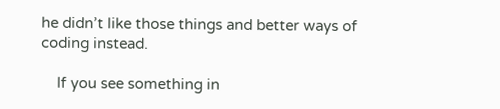he didn’t like those things and better ways of coding instead.

    If you see something in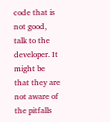code that is not good, talk to the developer. It might be that they are not aware of the pitfalls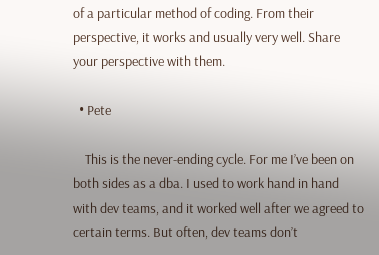of a particular method of coding. From their perspective, it works and usually very well. Share your perspective with them.

  • Pete

    This is the never-ending cycle. For me I’ve been on both sides as a dba. I used to work hand in hand with dev teams, and it worked well after we agreed to certain terms. But often, dev teams don’t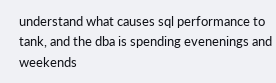understand what causes sql performance to tank, and the dba is spending evenenings and weekends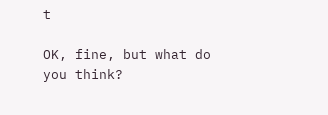t

OK, fine, but what do you think?